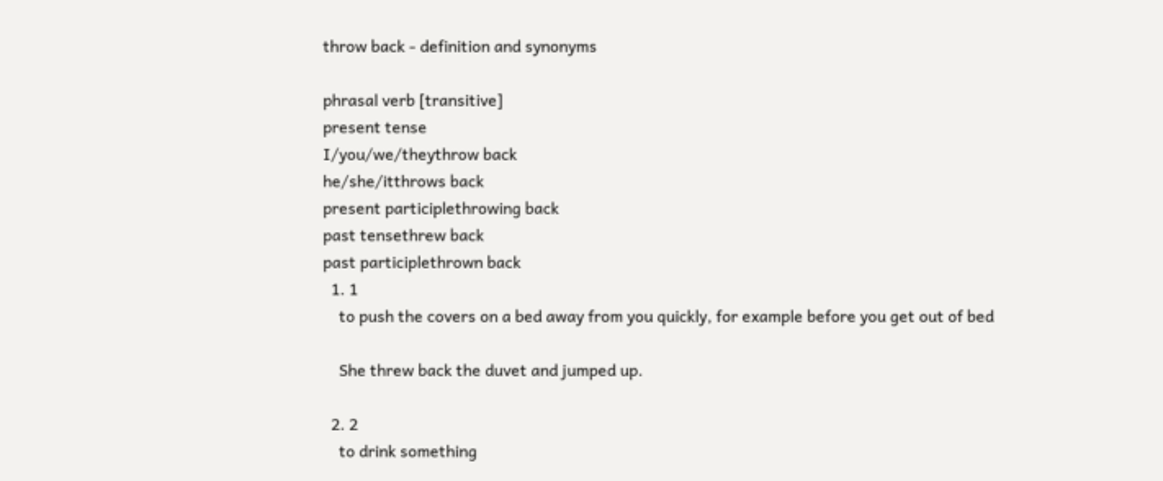throw back - definition and synonyms

phrasal verb [transitive]
present tense
I/you/we/theythrow back
he/she/itthrows back
present participlethrowing back
past tensethrew back
past participlethrown back
  1. 1
    to push the covers on a bed away from you quickly, for example before you get out of bed

    She threw back the duvet and jumped up.

  2. 2
    to drink something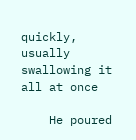quickly, usually swallowing it all at once

    He poured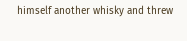himself another whisky and threw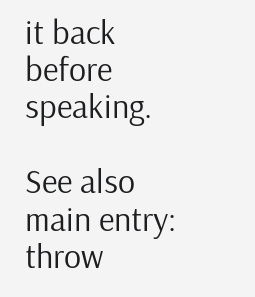it back before speaking.

See also main entry: throw